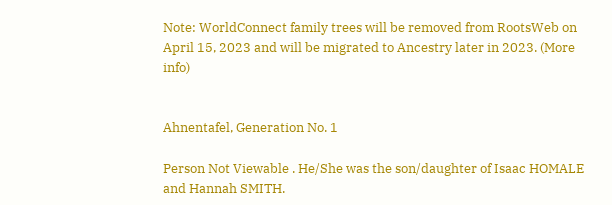Note: WorldConnect family trees will be removed from RootsWeb on April 15, 2023 and will be migrated to Ancestry later in 2023. (More info)


Ahnentafel, Generation No. 1

Person Not Viewable . He/She was the son/daughter of Isaac HOMALE and Hannah SMITH.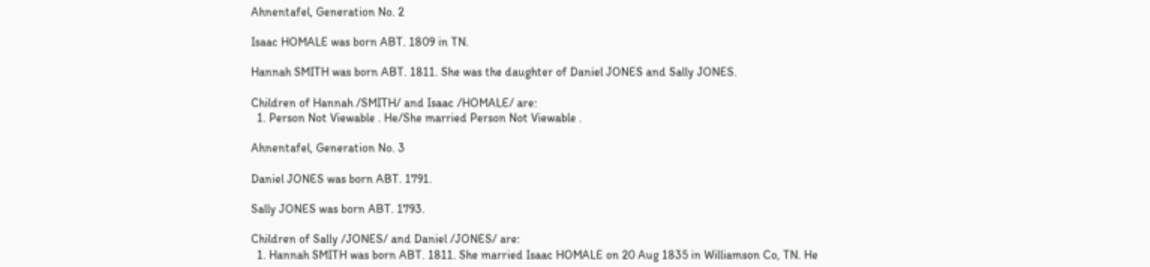Ahnentafel, Generation No. 2

Isaac HOMALE was born ABT. 1809 in TN.

Hannah SMITH was born ABT. 1811. She was the daughter of Daniel JONES and Sally JONES.

Children of Hannah /SMITH/ and Isaac /HOMALE/ are:
  1. Person Not Viewable . He/She married Person Not Viewable .

Ahnentafel, Generation No. 3

Daniel JONES was born ABT. 1791.

Sally JONES was born ABT. 1793.

Children of Sally /JONES/ and Daniel /JONES/ are:
  1. Hannah SMITH was born ABT. 1811. She married Isaac HOMALE on 20 Aug 1835 in Williamson Co, TN. He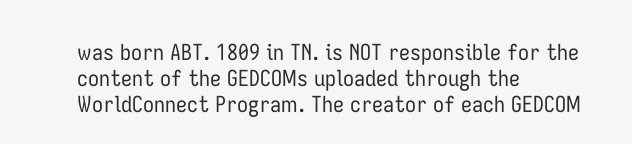was born ABT. 1809 in TN. is NOT responsible for the content of the GEDCOMs uploaded through the WorldConnect Program. The creator of each GEDCOM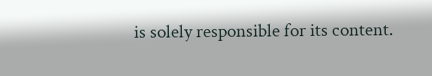is solely responsible for its content.